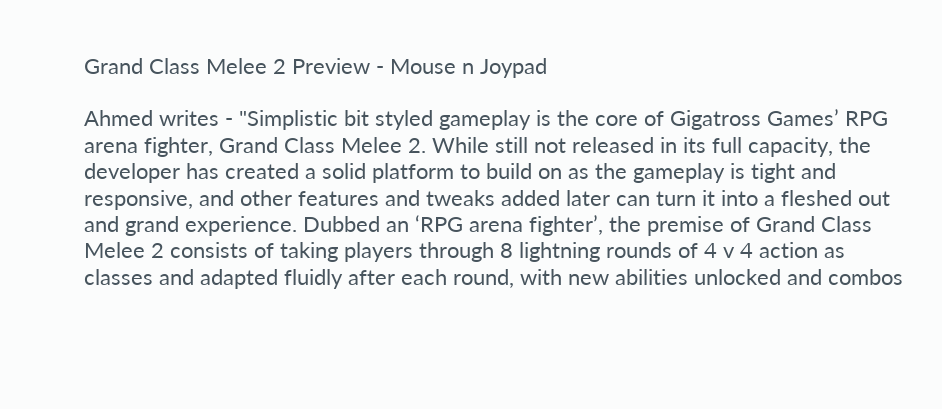Grand Class Melee 2 Preview - Mouse n Joypad

Ahmed writes - "Simplistic bit styled gameplay is the core of Gigatross Games’ RPG arena fighter, Grand Class Melee 2. While still not released in its full capacity, the developer has created a solid platform to build on as the gameplay is tight and responsive, and other features and tweaks added later can turn it into a fleshed out and grand experience. Dubbed an ‘RPG arena fighter’, the premise of Grand Class Melee 2 consists of taking players through 8 lightning rounds of 4 v 4 action as classes and adapted fluidly after each round, with new abilities unlocked and combos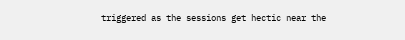triggered as the sessions get hectic near the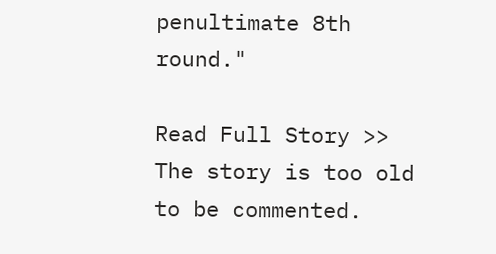penultimate 8th round."

Read Full Story >>
The story is too old to be commented.